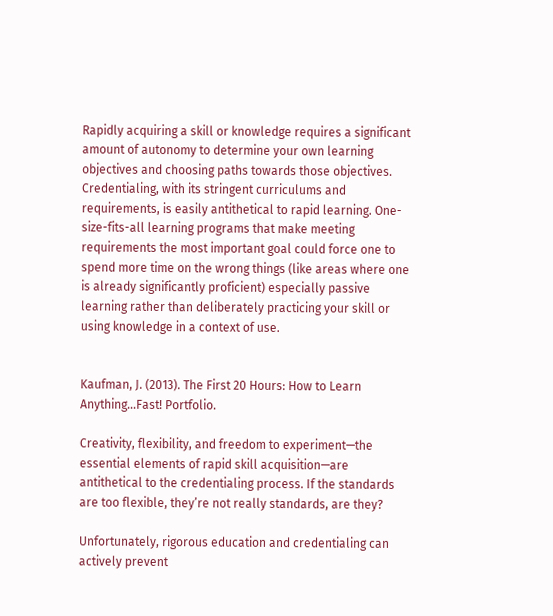Rapidly acquiring a skill or knowledge requires a significant amount of autonomy to determine your own learning objectives and choosing paths towards those objectives. Credentialing, with its stringent curriculums and requirements, is easily antithetical to rapid learning. One-size-fits-all learning programs that make meeting requirements the most important goal could force one to spend more time on the wrong things (like areas where one is already significantly proficient) especially passive learning rather than deliberately practicing your skill or using knowledge in a context of use.


Kaufman, J. (2013). The First 20 Hours: How to Learn Anything…Fast! Portfolio.

Creativity, flexibility, and freedom to experiment—the essential elements of rapid skill acquisition—are antithetical to the credentialing process. If the standards are too flexible, they’re not really standards, are they?

Unfortunately, rigorous education and credentialing can actively prevent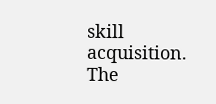skill acquisition. The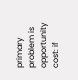primary problem is opportunity cost: if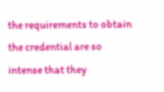the requirements to obtain the credential are so intense that they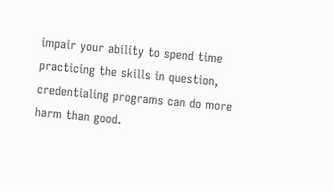impair your ability to spend time practicing the skills in question, credentialing programs can do more harm than good.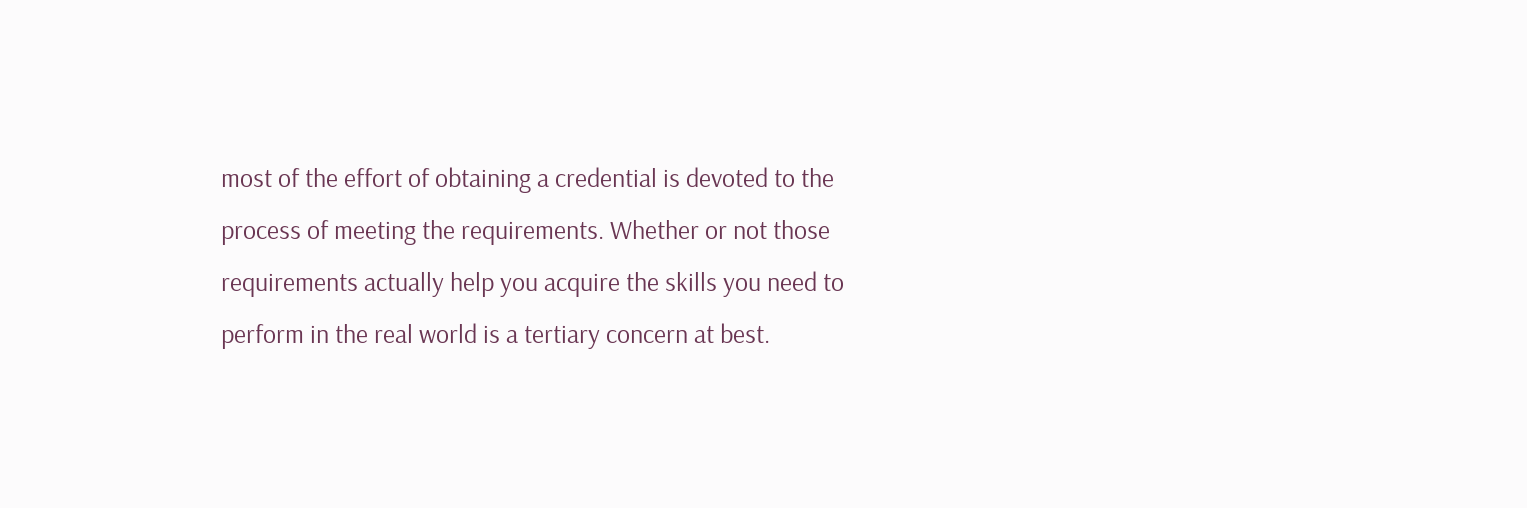most of the effort of obtaining a credential is devoted to the process of meeting the requirements. Whether or not those requirements actually help you acquire the skills you need to perform in the real world is a tertiary concern at best.